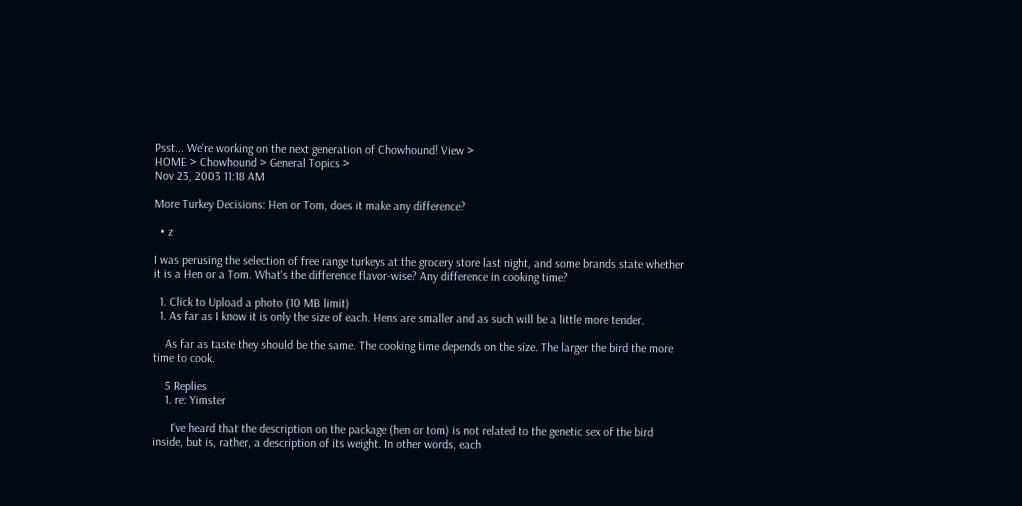Psst... We're working on the next generation of Chowhound! View >
HOME > Chowhound > General Topics >
Nov 23, 2003 11:18 AM

More Turkey Decisions: Hen or Tom, does it make any difference?

  • z

I was perusing the selection of free range turkeys at the grocery store last night, and some brands state whether it is a Hen or a Tom. What's the difference flavor-wise? Any difference in cooking time?

  1. Click to Upload a photo (10 MB limit)
  1. As far as I know it is only the size of each. Hens are smaller and as such will be a little more tender.

    As far as taste they should be the same. The cooking time depends on the size. The larger the bird the more time to cook.

    5 Replies
    1. re: Yimster

      I've heard that the description on the package (hen or tom) is not related to the genetic sex of the bird inside, but is, rather, a description of its weight. In other words, each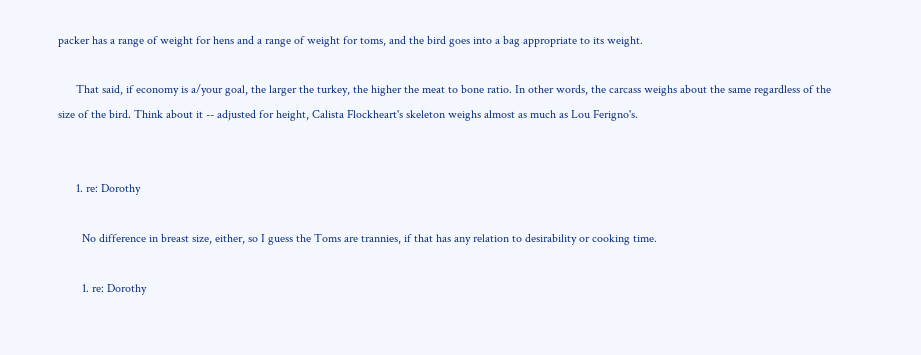packer has a range of weight for hens and a range of weight for toms, and the bird goes into a bag appropriate to its weight.

      That said, if economy is a/your goal, the larger the turkey, the higher the meat to bone ratio. In other words, the carcass weighs about the same regardless of the size of the bird. Think about it -- adjusted for height, Calista Flockheart's skeleton weighs almost as much as Lou Ferigno's.


      1. re: Dorothy

        No difference in breast size, either, so I guess the Toms are trannies, if that has any relation to desirability or cooking time.

        1. re: Dorothy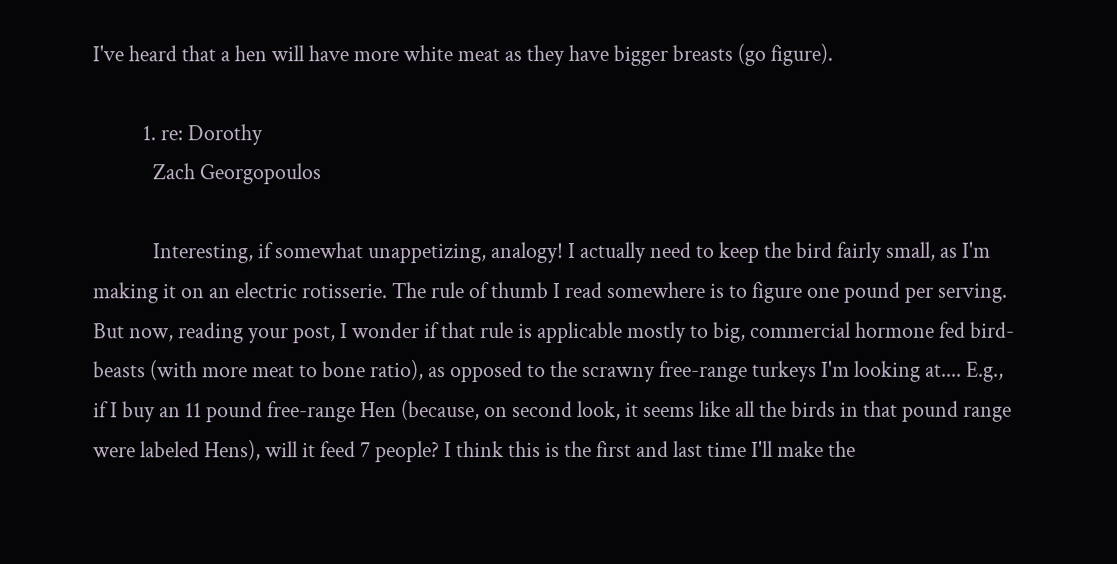I've heard that a hen will have more white meat as they have bigger breasts (go figure).

          1. re: Dorothy
            Zach Georgopoulos

            Interesting, if somewhat unappetizing, analogy! I actually need to keep the bird fairly small, as I'm making it on an electric rotisserie. The rule of thumb I read somewhere is to figure one pound per serving. But now, reading your post, I wonder if that rule is applicable mostly to big, commercial hormone fed bird-beasts (with more meat to bone ratio), as opposed to the scrawny free-range turkeys I'm looking at.... E.g., if I buy an 11 pound free-range Hen (because, on second look, it seems like all the birds in that pound range were labeled Hens), will it feed 7 people? I think this is the first and last time I'll make the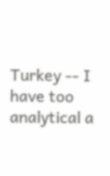Turkey -- I have too analytical a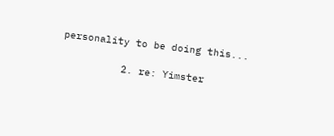personality to be doing this...

          2. re: Yimster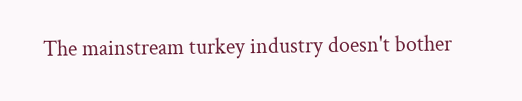The mainstream turkey industry doesn't bother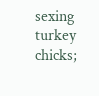sexing turkey chicks;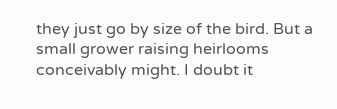they just go by size of the bird. But a small grower raising heirlooms conceivably might. I doubt it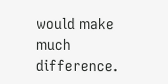would make much difference.